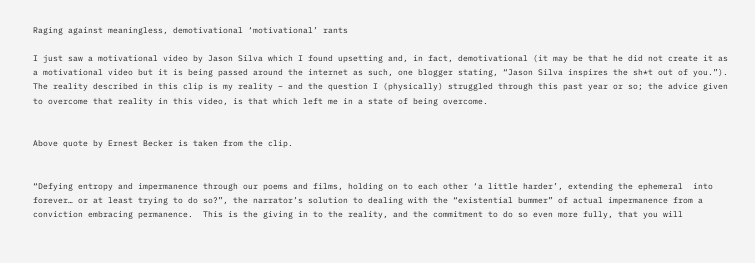Raging against meaningless, demotivational ‘motivational’ rants

I just saw a motivational video by Jason Silva which I found upsetting and, in fact, demotivational (it may be that he did not create it as a motivational video but it is being passed around the internet as such, one blogger stating, “Jason Silva inspires the sh*t out of you.”). The reality described in this clip is my reality – and the question I (physically) struggled through this past year or so; the advice given to overcome that reality in this video, is that which left me in a state of being overcome.


Above quote by Ernest Becker is taken from the clip.


“Defying entropy and impermanence through our poems and films, holding on to each other ‘a little harder’, extending the ephemeral  into forever… or at least trying to do so?”, the narrator’s solution to dealing with the “existential bummer” of actual impermanence from a conviction embracing permanence.  This is the giving in to the reality, and the commitment to do so even more fully, that you will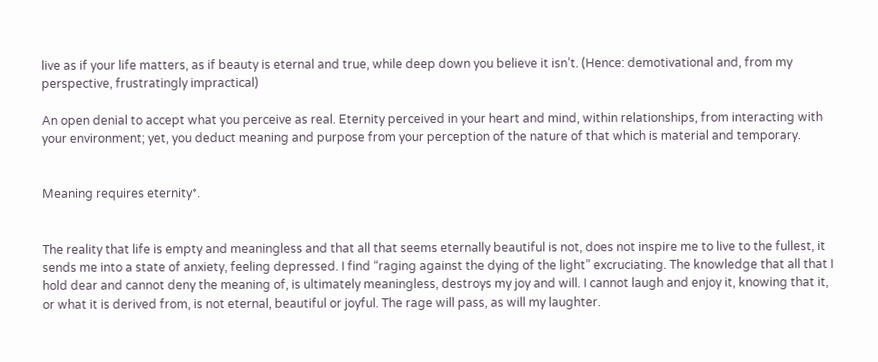live as if your life matters, as if beauty is eternal and true, while deep down you believe it isn’t. (Hence: demotivational and, from my perspective, frustratingly impractical)

An open denial to accept what you perceive as real. Eternity perceived in your heart and mind, within relationships, from interacting with your environment; yet, you deduct meaning and purpose from your perception of the nature of that which is material and temporary.


Meaning requires eternity*.


The reality that life is empty and meaningless and that all that seems eternally beautiful is not, does not inspire me to live to the fullest, it sends me into a state of anxiety, feeling depressed. I find “raging against the dying of the light” excruciating. The knowledge that all that I hold dear and cannot deny the meaning of, is ultimately meaningless, destroys my joy and will. I cannot laugh and enjoy it, knowing that it, or what it is derived from, is not eternal, beautiful or joyful. The rage will pass, as will my laughter.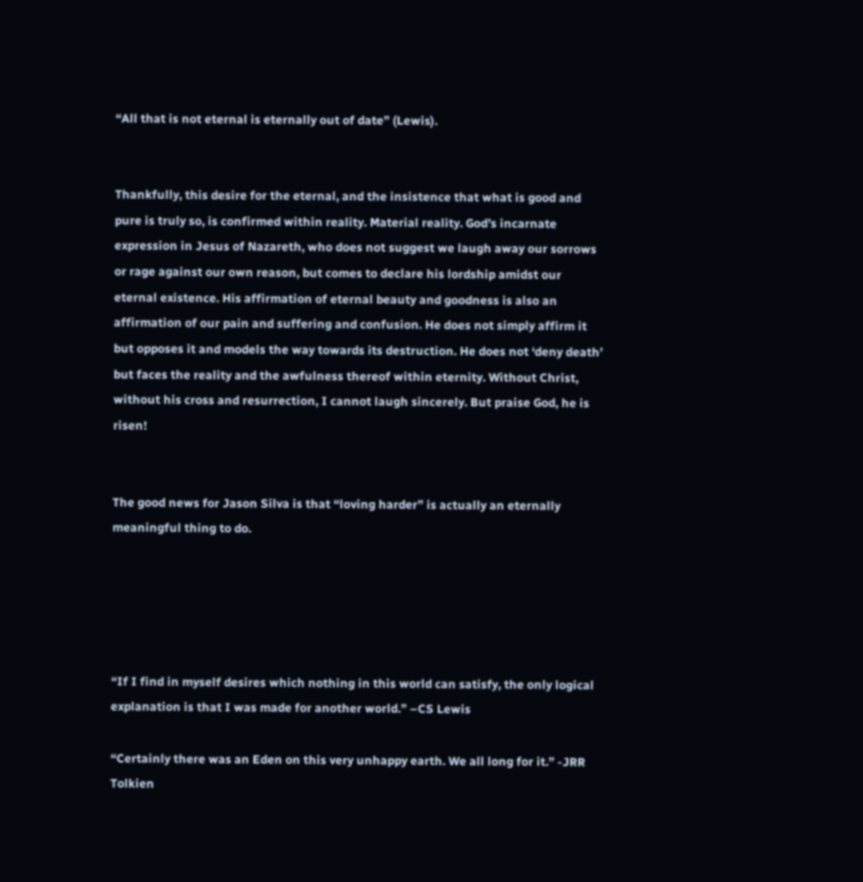“All that is not eternal is eternally out of date” (Lewis).


Thankfully, this desire for the eternal, and the insistence that what is good and pure is truly so, is confirmed within reality. Material reality. God’s incarnate expression in Jesus of Nazareth, who does not suggest we laugh away our sorrows or rage against our own reason, but comes to declare his lordship amidst our eternal existence. His affirmation of eternal beauty and goodness is also an affirmation of our pain and suffering and confusion. He does not simply affirm it but opposes it and models the way towards its destruction. He does not ‘deny death’ but faces the reality and the awfulness thereof within eternity. Without Christ, without his cross and resurrection, I cannot laugh sincerely. But praise God, he is risen!


The good news for Jason Silva is that “loving harder” is actually an eternally meaningful thing to do.





“If I find in myself desires which nothing in this world can satisfy, the only logical explanation is that I was made for another world.” –CS Lewis

“Certainly there was an Eden on this very unhappy earth. We all long for it.” -JRR Tolkien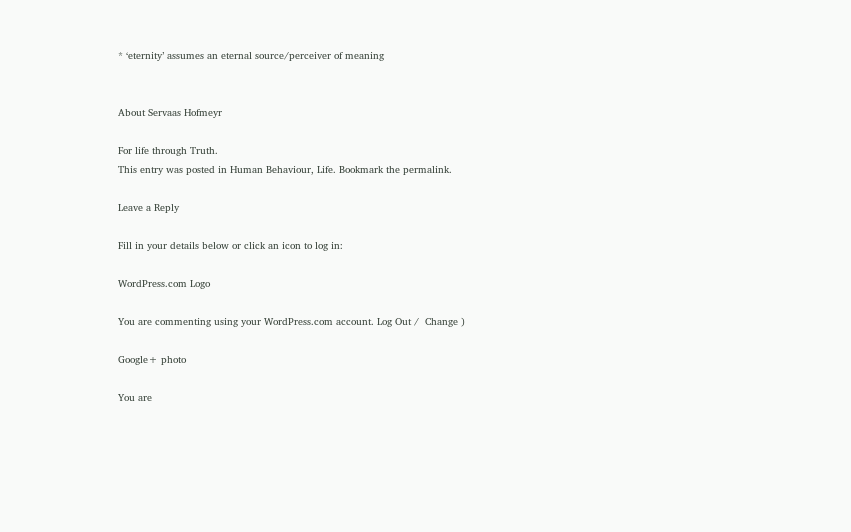* ‘eternity’ assumes an eternal source/perceiver of meaning


About Servaas Hofmeyr

For life through Truth.
This entry was posted in Human Behaviour, Life. Bookmark the permalink.

Leave a Reply

Fill in your details below or click an icon to log in:

WordPress.com Logo

You are commenting using your WordPress.com account. Log Out /  Change )

Google+ photo

You are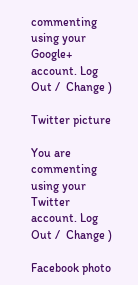commenting using your Google+ account. Log Out /  Change )

Twitter picture

You are commenting using your Twitter account. Log Out /  Change )

Facebook photo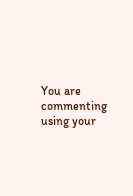You are commenting using your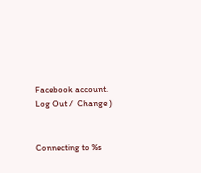Facebook account. Log Out /  Change )


Connecting to %s